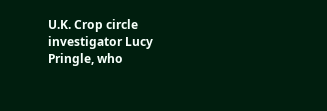U.K. Crop circle investigator Lucy Pringle, who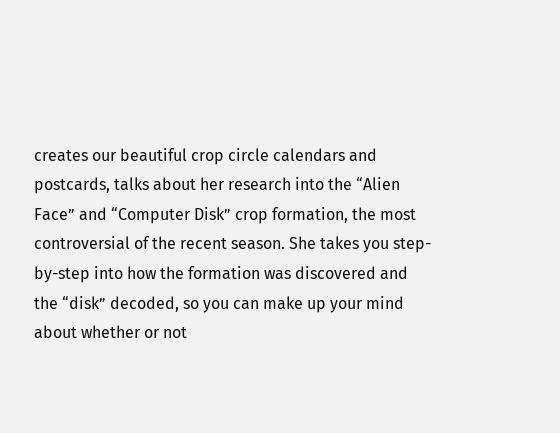creates our beautiful crop circle calendars and postcards, talks about her research into the “Alien Face” and “Computer Disk” crop formation, the most controversial of the recent season. She takes you step-by-step into how the formation was discovered and the “disk” decoded, so you can make up your mind about whether or not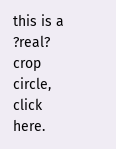this is a ?real? crop circle, click here.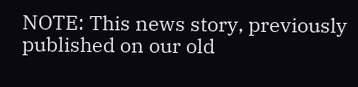NOTE: This news story, previously published on our old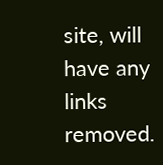site, will have any links removed.